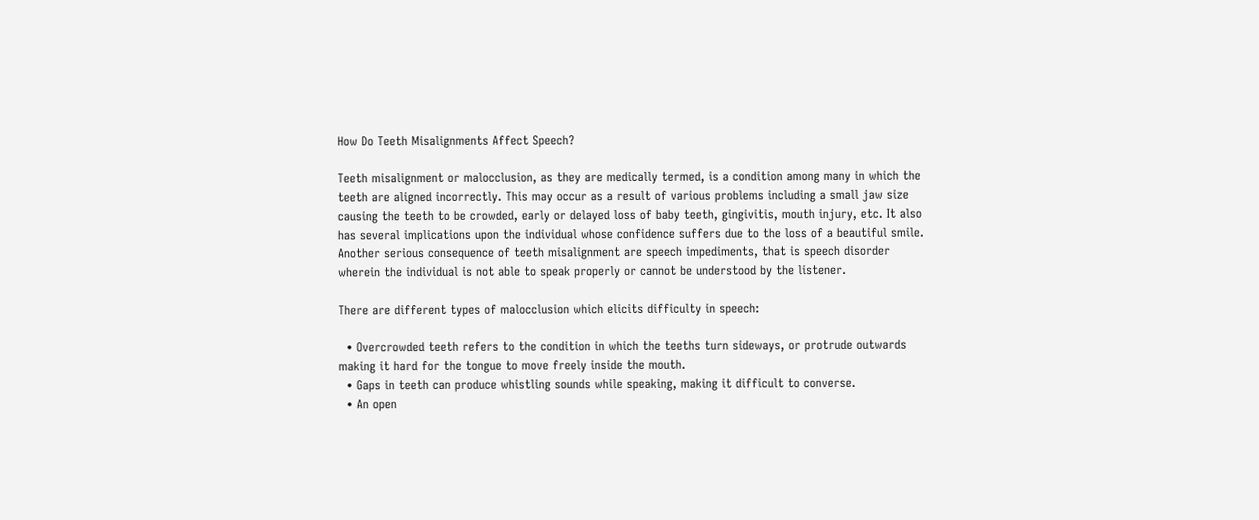How Do Teeth Misalignments Affect Speech?

Teeth misalignment or malocclusion, as they are medically termed, is a condition among many in which the teeth are aligned incorrectly. This may occur as a result of various problems including a small jaw size causing the teeth to be crowded, early or delayed loss of baby teeth, gingivitis, mouth injury, etc. It also has several implications upon the individual whose confidence suffers due to the loss of a beautiful smile. Another serious consequence of teeth misalignment are speech impediments, that is speech disorder wherein the individual is not able to speak properly or cannot be understood by the listener.

There are different types of malocclusion which elicits difficulty in speech:

  • Overcrowded teeth refers to the condition in which the teeths turn sideways, or protrude outwards making it hard for the tongue to move freely inside the mouth.
  • Gaps in teeth can produce whistling sounds while speaking, making it difficult to converse.
  • An open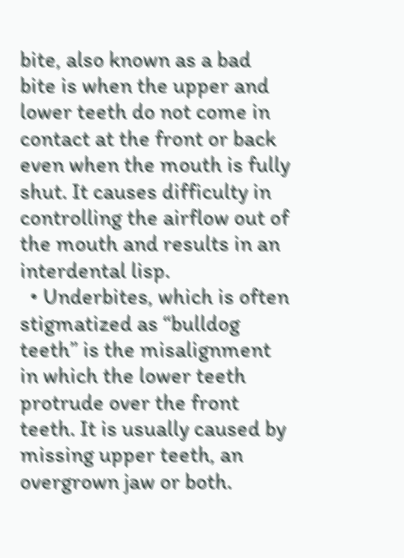bite, also known as a bad bite is when the upper and lower teeth do not come in contact at the front or back even when the mouth is fully shut. It causes difficulty in controlling the airflow out of the mouth and results in an interdental lisp.
  • Underbites, which is often stigmatized as “bulldog teeth” is the misalignment in which the lower teeth protrude over the front teeth. It is usually caused by missing upper teeth, an overgrown jaw or both.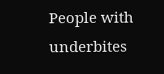People with underbites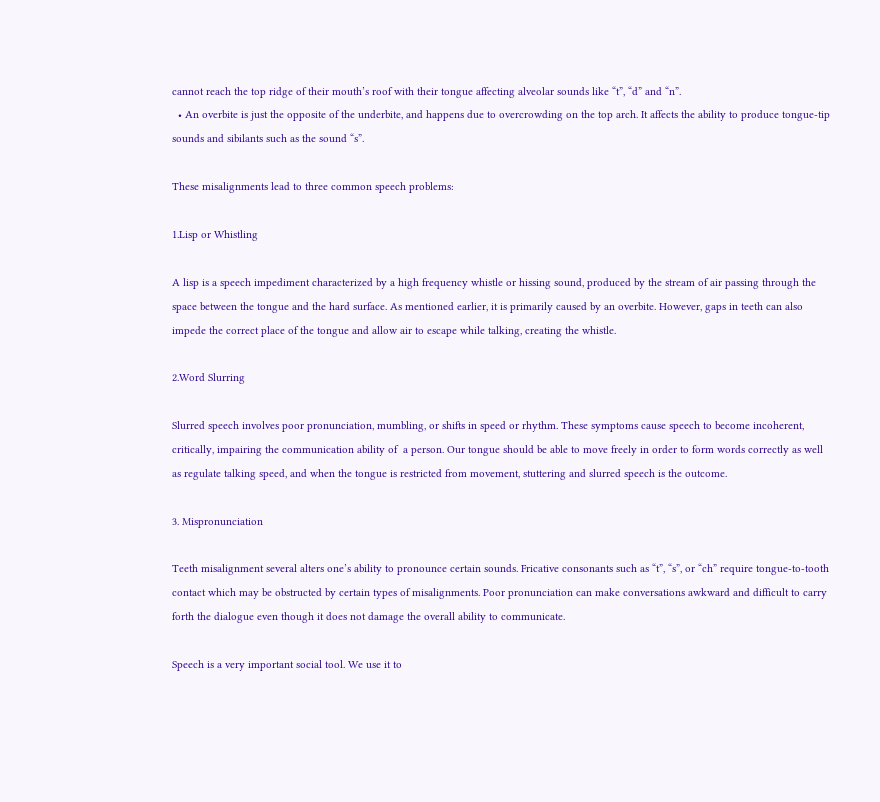cannot reach the top ridge of their mouth’s roof with their tongue affecting alveolar sounds like “t”, “d” and “n”.
  • An overbite is just the opposite of the underbite, and happens due to overcrowding on the top arch. It affects the ability to produce tongue-tip sounds and sibilants such as the sound “s”.

These misalignments lead to three common speech problems:

1.Lisp or Whistling

A lisp is a speech impediment characterized by a high frequency whistle or hissing sound, produced by the stream of air passing through the space between the tongue and the hard surface. As mentioned earlier, it is primarily caused by an overbite. However, gaps in teeth can also impede the correct place of the tongue and allow air to escape while talking, creating the whistle.

2.Word Slurring

Slurred speech involves poor pronunciation, mumbling, or shifts in speed or rhythm. These symptoms cause speech to become incoherent, critically, impairing the communication ability of  a person. Our tongue should be able to move freely in order to form words correctly as well as regulate talking speed, and when the tongue is restricted from movement, stuttering and slurred speech is the outcome.

3. Mispronunciation

Teeth misalignment several alters one’s ability to pronounce certain sounds. Fricative consonants such as “t”, “s”, or “ch” require tongue-to-tooth contact which may be obstructed by certain types of misalignments. Poor pronunciation can make conversations awkward and difficult to carry forth the dialogue even though it does not damage the overall ability to communicate.

Speech is a very important social tool. We use it to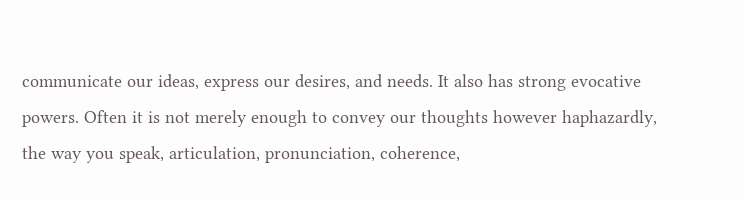communicate our ideas, express our desires, and needs. It also has strong evocative powers. Often it is not merely enough to convey our thoughts however haphazardly, the way you speak, articulation, pronunciation, coherence,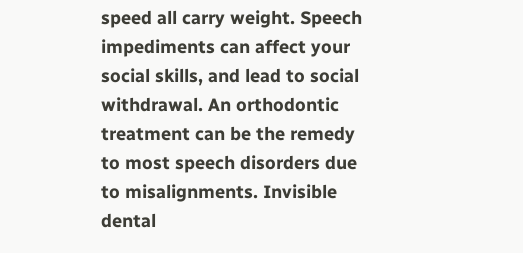speed all carry weight. Speech impediments can affect your social skills, and lead to social withdrawal. An orthodontic treatment can be the remedy to most speech disorders due to misalignments. Invisible dental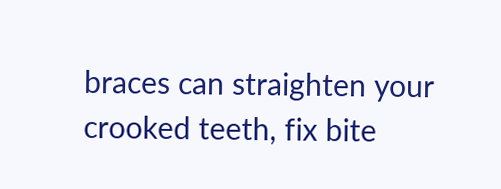braces can straighten your crooked teeth, fix bite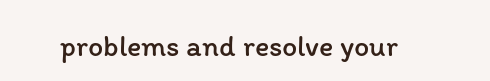problems and resolve your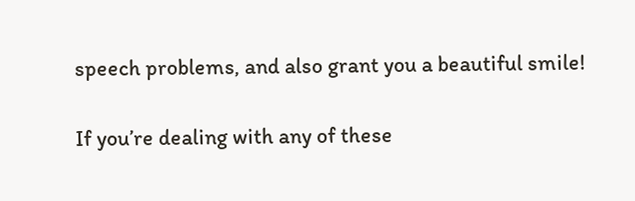speech problems, and also grant you a beautiful smile!

If you’re dealing with any of these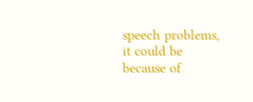speech problems, it could be because of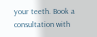your teeth. Book a consultation with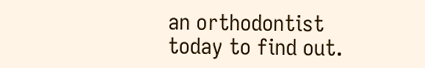an orthodontist today to find out.